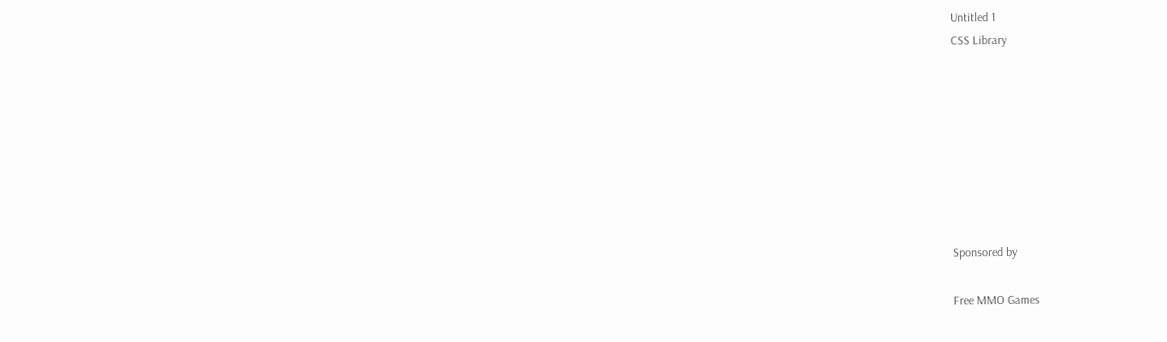Untitled 1
CSS Library








Sponsored by

Free MMO Games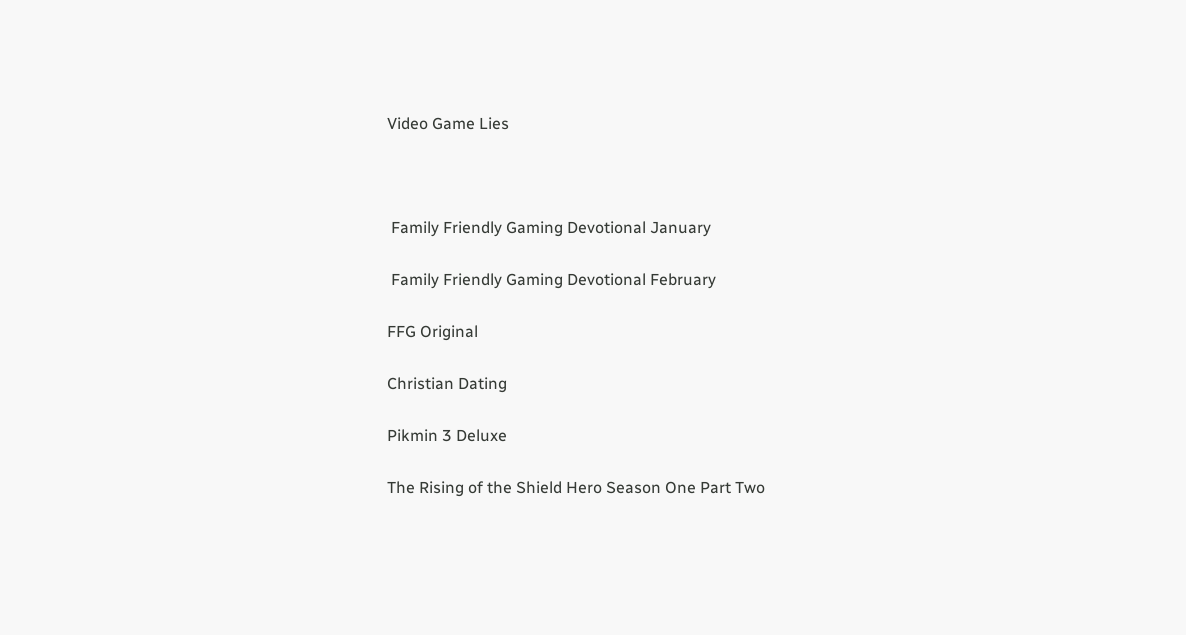Video Game Lies



 Family Friendly Gaming Devotional January

 Family Friendly Gaming Devotional February

FFG Original

Christian Dating

Pikmin 3 Deluxe

The Rising of the Shield Hero Season One Part Two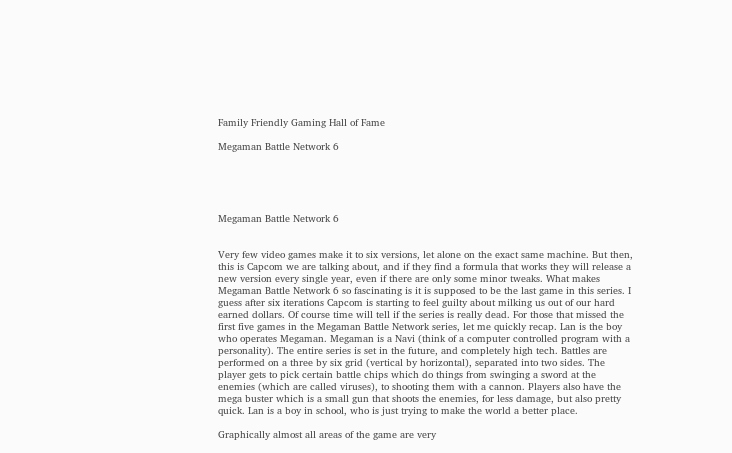Family Friendly Gaming Hall of Fame

Megaman Battle Network 6





Megaman Battle Network 6


Very few video games make it to six versions, let alone on the exact same machine. But then, this is Capcom we are talking about, and if they find a formula that works they will release a new version every single year, even if there are only some minor tweaks. What makes Megaman Battle Network 6 so fascinating is it is supposed to be the last game in this series. I guess after six iterations Capcom is starting to feel guilty about milking us out of our hard earned dollars. Of course time will tell if the series is really dead. For those that missed the first five games in the Megaman Battle Network series, let me quickly recap. Lan is the boy who operates Megaman. Megaman is a Navi (think of a computer controlled program with a personality). The entire series is set in the future, and completely high tech. Battles are performed on a three by six grid (vertical by horizontal), separated into two sides. The player gets to pick certain battle chips which do things from swinging a sword at the enemies (which are called viruses), to shooting them with a cannon. Players also have the mega buster which is a small gun that shoots the enemies, for less damage, but also pretty quick. Lan is a boy in school, who is just trying to make the world a better place.

Graphically almost all areas of the game are very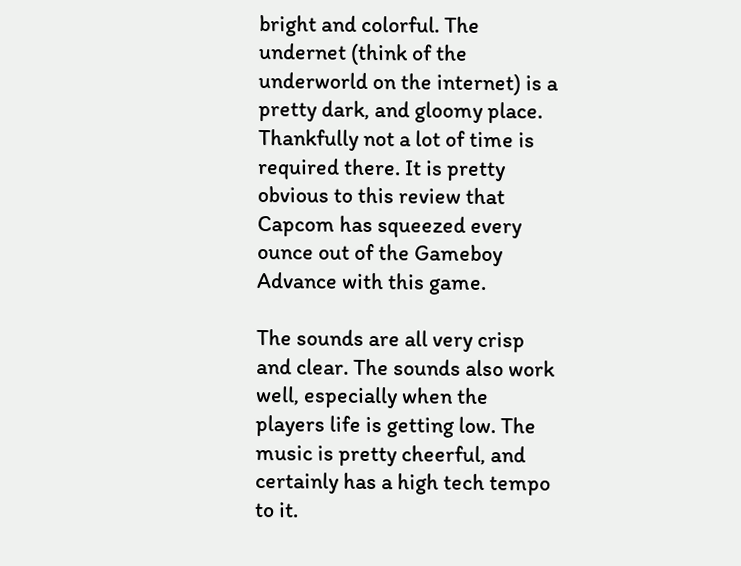bright and colorful. The undernet (think of the underworld on the internet) is a pretty dark, and gloomy place. Thankfully not a lot of time is required there. It is pretty obvious to this review that Capcom has squeezed every ounce out of the Gameboy Advance with this game.

The sounds are all very crisp and clear. The sounds also work well, especially when the players life is getting low. The music is pretty cheerful, and certainly has a high tech tempo to it.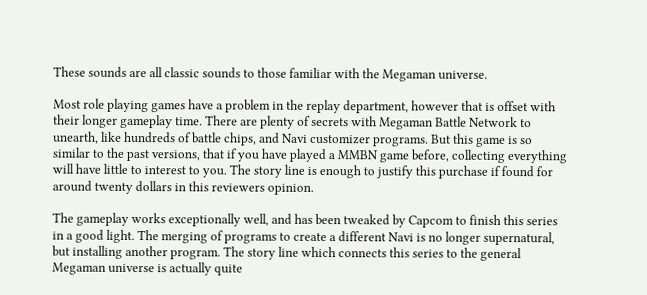These sounds are all classic sounds to those familiar with the Megaman universe.

Most role playing games have a problem in the replay department, however that is offset with their longer gameplay time. There are plenty of secrets with Megaman Battle Network to unearth, like hundreds of battle chips, and Navi customizer programs. But this game is so similar to the past versions, that if you have played a MMBN game before, collecting everything will have little to interest to you. The story line is enough to justify this purchase if found for around twenty dollars in this reviewers opinion.

The gameplay works exceptionally well, and has been tweaked by Capcom to finish this series in a good light. The merging of programs to create a different Navi is no longer supernatural, but installing another program. The story line which connects this series to the general Megaman universe is actually quite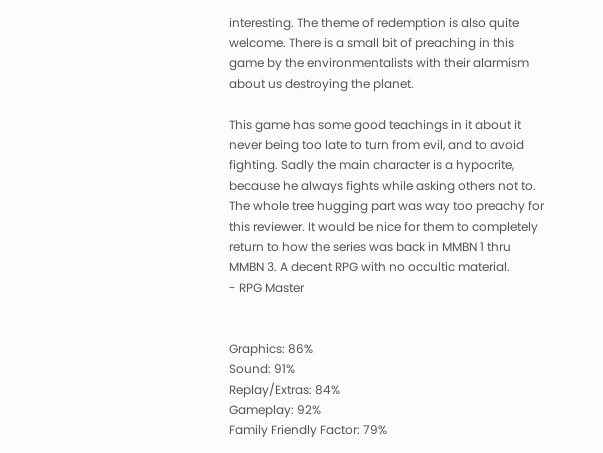interesting. The theme of redemption is also quite welcome. There is a small bit of preaching in this game by the environmentalists with their alarmism about us destroying the planet.

This game has some good teachings in it about it never being too late to turn from evil, and to avoid fighting. Sadly the main character is a hypocrite, because he always fights while asking others not to. The whole tree hugging part was way too preachy for this reviewer. It would be nice for them to completely return to how the series was back in MMBN 1 thru MMBN 3. A decent RPG with no occultic material.
- RPG Master


Graphics: 86%
Sound: 91%
Replay/Extras: 84%
Gameplay: 92%
Family Friendly Factor: 79%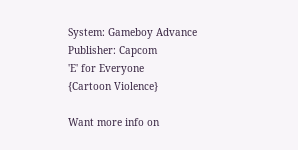System: Gameboy Advance
Publisher: Capcom
'E' for Everyone
{Cartoon Violence}

Want more info on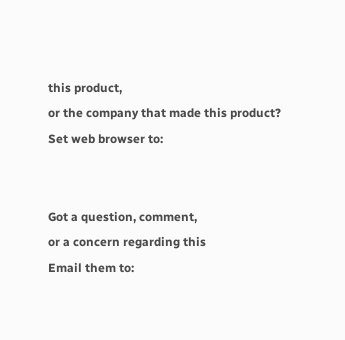this product,
or the company that made this product?
Set web browser to:


Got a question, comment,
or a concern regarding this
Email them to: